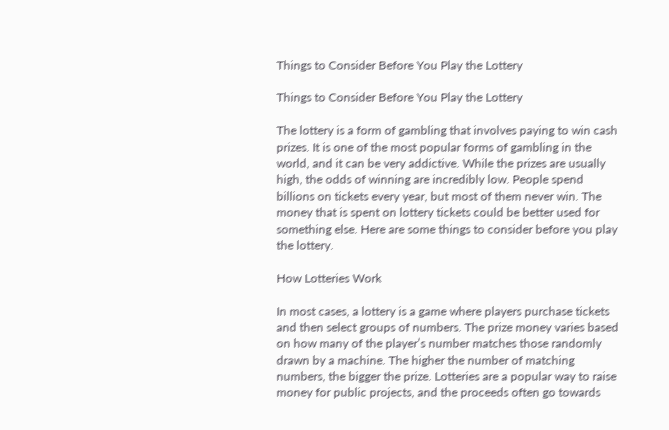Things to Consider Before You Play the Lottery

Things to Consider Before You Play the Lottery

The lottery is a form of gambling that involves paying to win cash prizes. It is one of the most popular forms of gambling in the world, and it can be very addictive. While the prizes are usually high, the odds of winning are incredibly low. People spend billions on tickets every year, but most of them never win. The money that is spent on lottery tickets could be better used for something else. Here are some things to consider before you play the lottery.

How Lotteries Work

In most cases, a lottery is a game where players purchase tickets and then select groups of numbers. The prize money varies based on how many of the player’s number matches those randomly drawn by a machine. The higher the number of matching numbers, the bigger the prize. Lotteries are a popular way to raise money for public projects, and the proceeds often go towards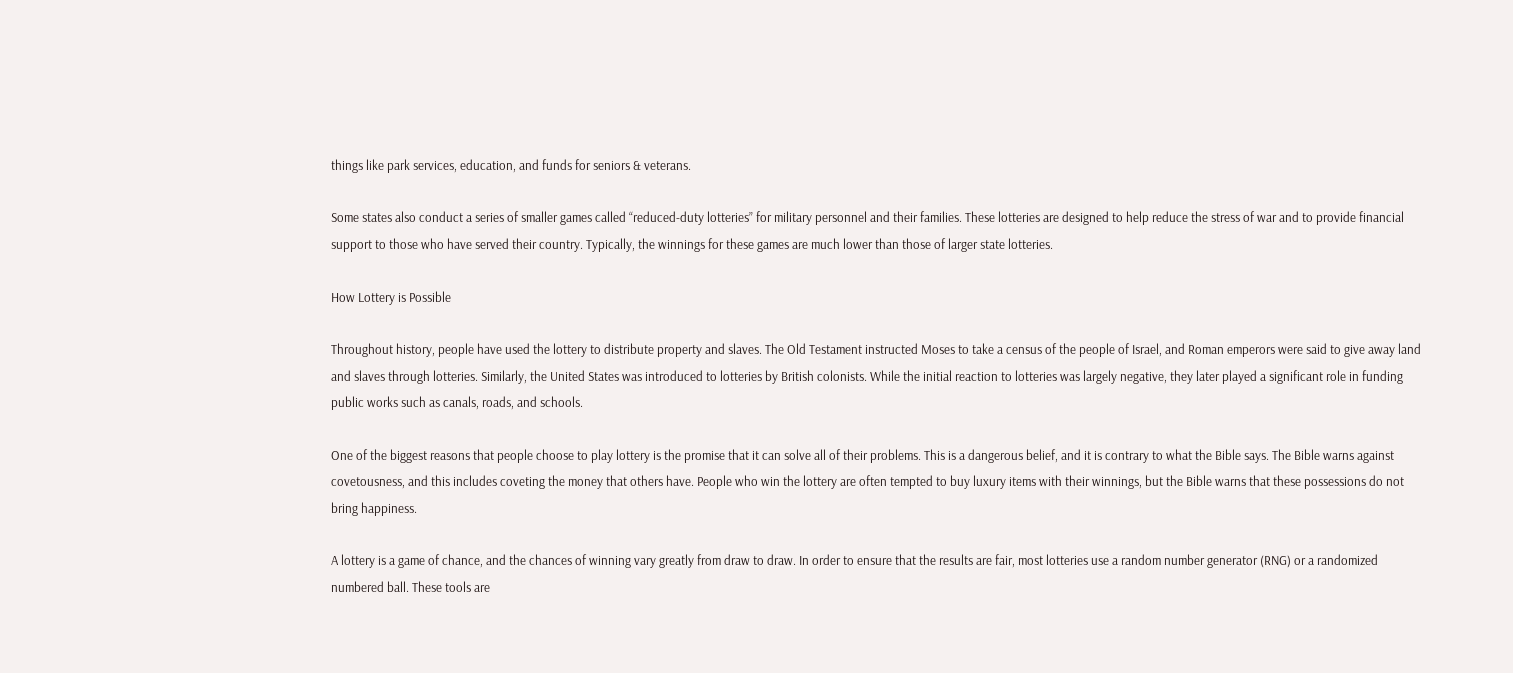things like park services, education, and funds for seniors & veterans.

Some states also conduct a series of smaller games called “reduced-duty lotteries” for military personnel and their families. These lotteries are designed to help reduce the stress of war and to provide financial support to those who have served their country. Typically, the winnings for these games are much lower than those of larger state lotteries.

How Lottery is Possible

Throughout history, people have used the lottery to distribute property and slaves. The Old Testament instructed Moses to take a census of the people of Israel, and Roman emperors were said to give away land and slaves through lotteries. Similarly, the United States was introduced to lotteries by British colonists. While the initial reaction to lotteries was largely negative, they later played a significant role in funding public works such as canals, roads, and schools.

One of the biggest reasons that people choose to play lottery is the promise that it can solve all of their problems. This is a dangerous belief, and it is contrary to what the Bible says. The Bible warns against covetousness, and this includes coveting the money that others have. People who win the lottery are often tempted to buy luxury items with their winnings, but the Bible warns that these possessions do not bring happiness.

A lottery is a game of chance, and the chances of winning vary greatly from draw to draw. In order to ensure that the results are fair, most lotteries use a random number generator (RNG) or a randomized numbered ball. These tools are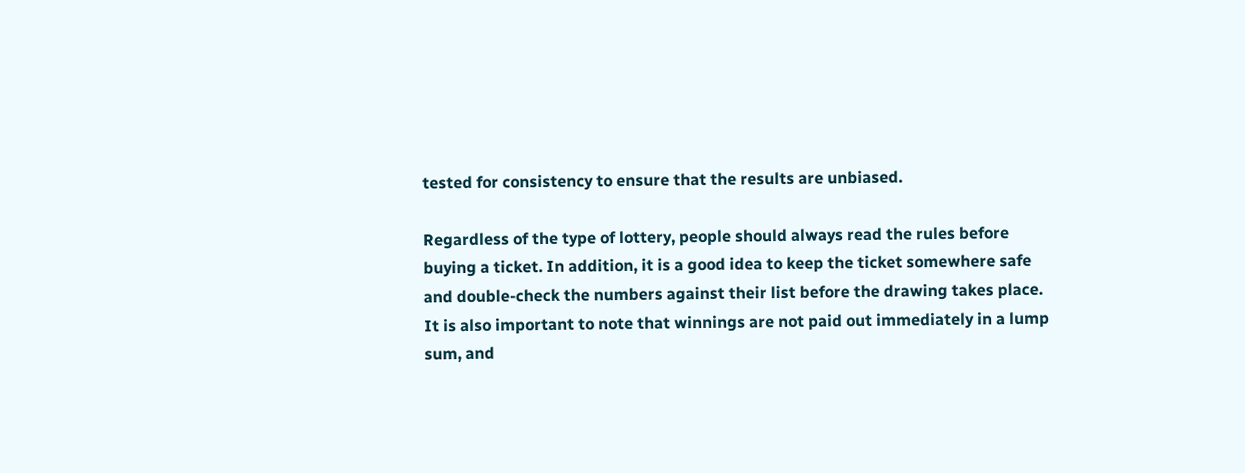tested for consistency to ensure that the results are unbiased.

Regardless of the type of lottery, people should always read the rules before buying a ticket. In addition, it is a good idea to keep the ticket somewhere safe and double-check the numbers against their list before the drawing takes place. It is also important to note that winnings are not paid out immediately in a lump sum, and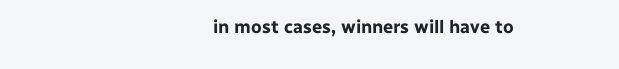in most cases, winners will have to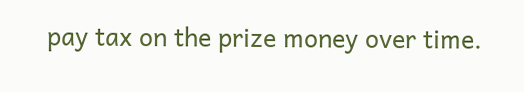pay tax on the prize money over time.